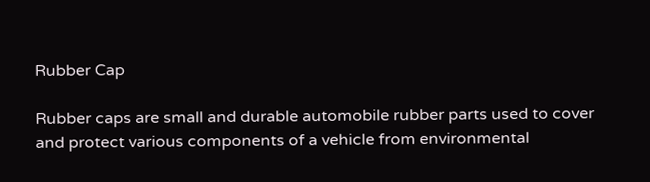Rubber Cap

Rubber caps are small and durable automobile rubber parts used to cover and protect various components of a vehicle from environmental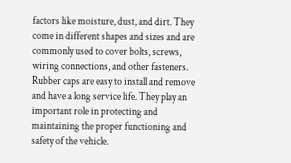factors like moisture, dust, and dirt. They come in different shapes and sizes and are commonly used to cover bolts, screws, wiring connections, and other fasteners. Rubber caps are easy to install and remove and have a long service life. They play an important role in protecting and maintaining the proper functioning and safety of the vehicle.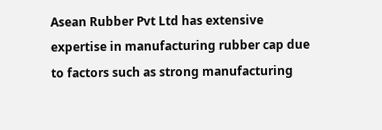Asean Rubber Pvt Ltd has extensive expertise in manufacturing rubber cap due to factors such as strong manufacturing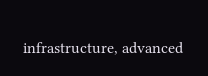infrastructure, advanced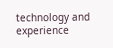technology and experience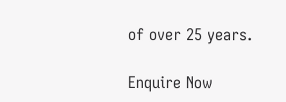of over 25 years.

Enquire Now